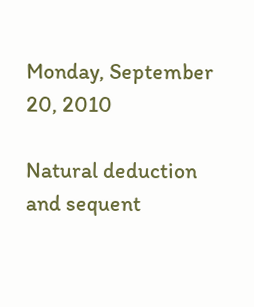Monday, September 20, 2010

Natural deduction and sequent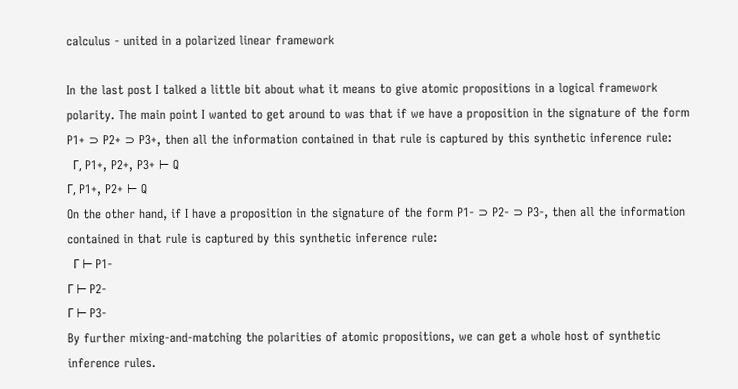calculus - united in a polarized linear framework

In the last post I talked a little bit about what it means to give atomic propositions in a logical framework polarity. The main point I wanted to get around to was that if we have a proposition in the signature of the form P1+ ⊃ P2+ ⊃ P3+, then all the information contained in that rule is captured by this synthetic inference rule:
  Γ, P1+, P2+, P3+ ⊢ Q
Γ, P1+, P2+ ⊢ Q
On the other hand, if I have a proposition in the signature of the form P1- ⊃ P2- ⊃ P3-, then all the information contained in that rule is captured by this synthetic inference rule:
  Γ ⊢ P1-
Γ ⊢ P2-
Γ ⊢ P3-
By further mixing-and-matching the polarities of atomic propositions, we can get a whole host of synthetic inference rules.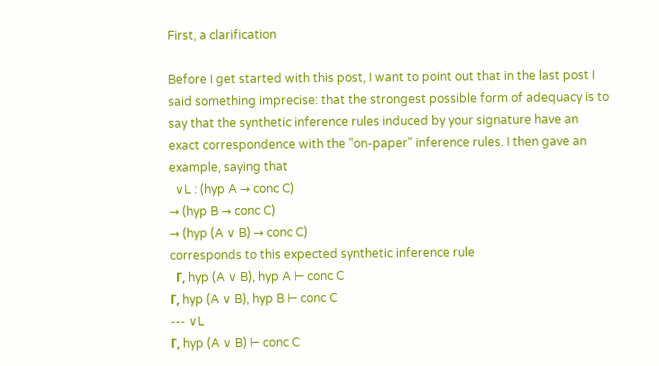First, a clarification

Before I get started with this post, I want to point out that in the last post I said something imprecise: that the strongest possible form of adequacy is to say that the synthetic inference rules induced by your signature have an exact correspondence with the "on-paper" inference rules. I then gave an example, saying that
  ∨L : (hyp A → conc C)
→ (hyp B → conc C)
→ (hyp (A ∨ B) → conc C)
corresponds to this expected synthetic inference rule
  Γ, hyp (A ∨ B), hyp A ⊢ conc C
Γ, hyp (A ∨ B), hyp B ⊢ conc C
--- ∨L
Γ, hyp (A ∨ B) ⊢ conc C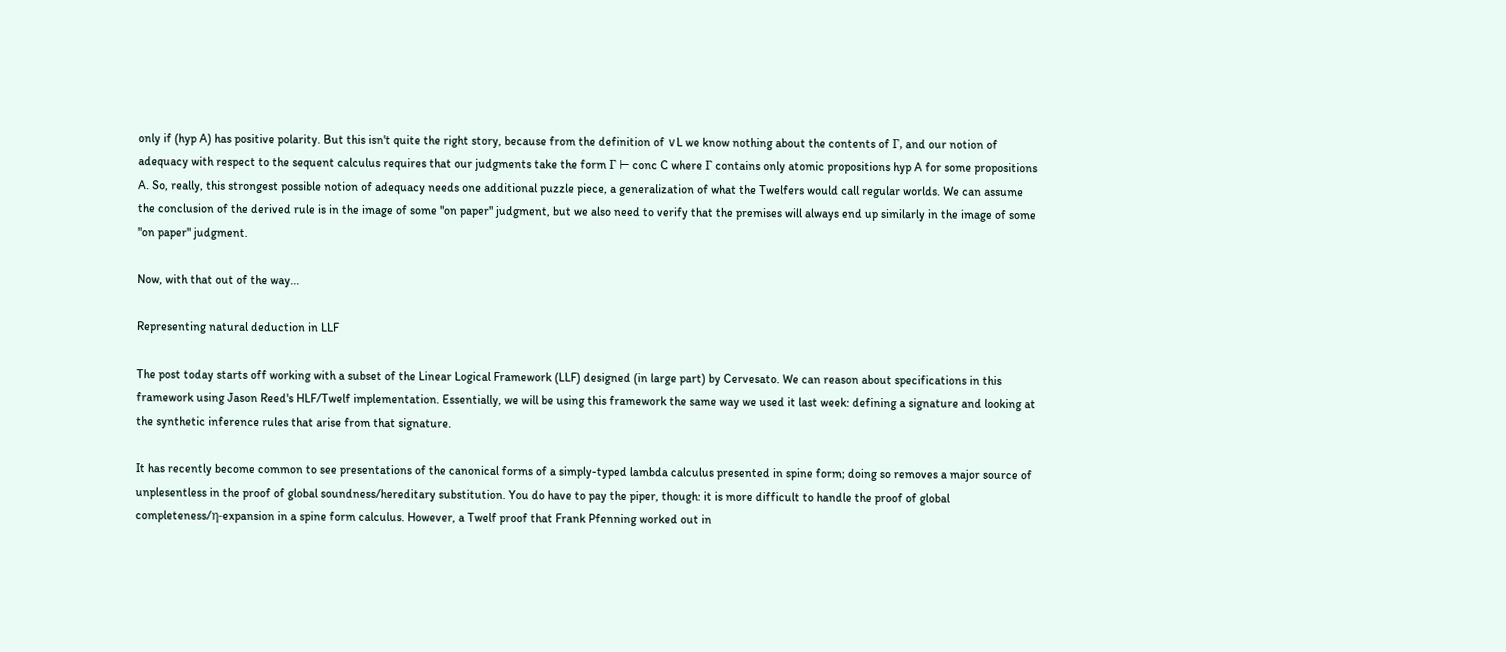only if (hyp A) has positive polarity. But this isn't quite the right story, because from the definition of ∨L we know nothing about the contents of Γ, and our notion of adequacy with respect to the sequent calculus requires that our judgments take the form Γ ⊢ conc C where Γ contains only atomic propositions hyp A for some propositions A. So, really, this strongest possible notion of adequacy needs one additional puzzle piece, a generalization of what the Twelfers would call regular worlds. We can assume the conclusion of the derived rule is in the image of some "on paper" judgment, but we also need to verify that the premises will always end up similarly in the image of some "on paper" judgment.

Now, with that out of the way...

Representing natural deduction in LLF

The post today starts off working with a subset of the Linear Logical Framework (LLF) designed (in large part) by Cervesato. We can reason about specifications in this framework using Jason Reed's HLF/Twelf implementation. Essentially, we will be using this framework the same way we used it last week: defining a signature and looking at the synthetic inference rules that arise from that signature.

It has recently become common to see presentations of the canonical forms of a simply-typed lambda calculus presented in spine form; doing so removes a major source of unplesentless in the proof of global soundness/hereditary substitution. You do have to pay the piper, though: it is more difficult to handle the proof of global completeness/η-expansion in a spine form calculus. However, a Twelf proof that Frank Pfenning worked out in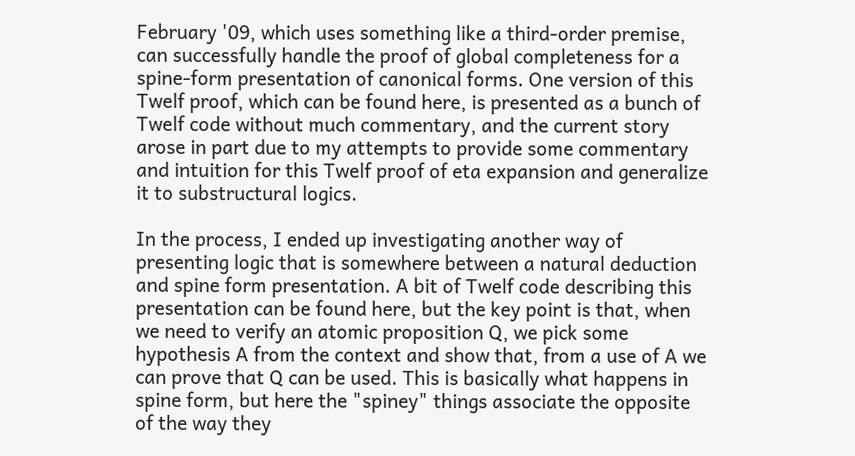February '09, which uses something like a third-order premise, can successfully handle the proof of global completeness for a spine-form presentation of canonical forms. One version of this Twelf proof, which can be found here, is presented as a bunch of Twelf code without much commentary, and the current story arose in part due to my attempts to provide some commentary and intuition for this Twelf proof of eta expansion and generalize it to substructural logics.

In the process, I ended up investigating another way of presenting logic that is somewhere between a natural deduction and spine form presentation. A bit of Twelf code describing this presentation can be found here, but the key point is that, when we need to verify an atomic proposition Q, we pick some hypothesis A from the context and show that, from a use of A we can prove that Q can be used. This is basically what happens in spine form, but here the "spiney" things associate the opposite of the way they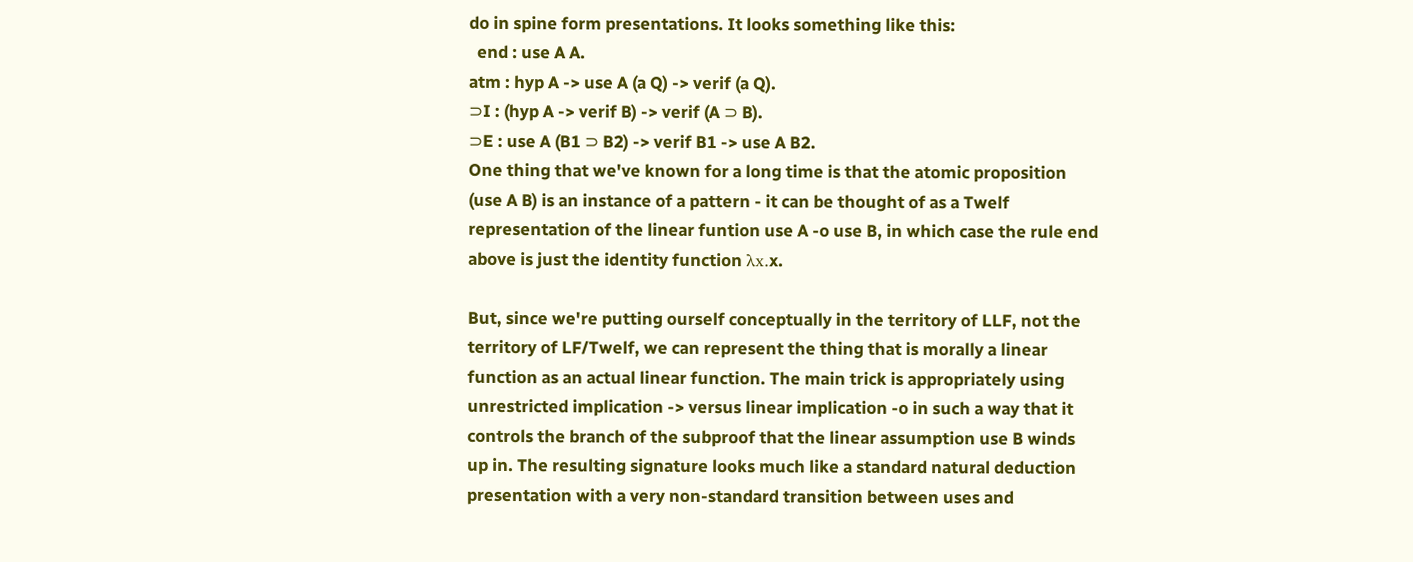do in spine form presentations. It looks something like this:
  end : use A A.
atm : hyp A -> use A (a Q) -> verif (a Q).
⊃I : (hyp A -> verif B) -> verif (A ⊃ B).
⊃E : use A (B1 ⊃ B2) -> verif B1 -> use A B2.
One thing that we've known for a long time is that the atomic proposition (use A B) is an instance of a pattern - it can be thought of as a Twelf representation of the linear funtion use A -o use B, in which case the rule end above is just the identity function λx.x.

But, since we're putting ourself conceptually in the territory of LLF, not the territory of LF/Twelf, we can represent the thing that is morally a linear function as an actual linear function. The main trick is appropriately using unrestricted implication -> versus linear implication -o in such a way that it controls the branch of the subproof that the linear assumption use B winds up in. The resulting signature looks much like a standard natural deduction presentation with a very non-standard transition between uses and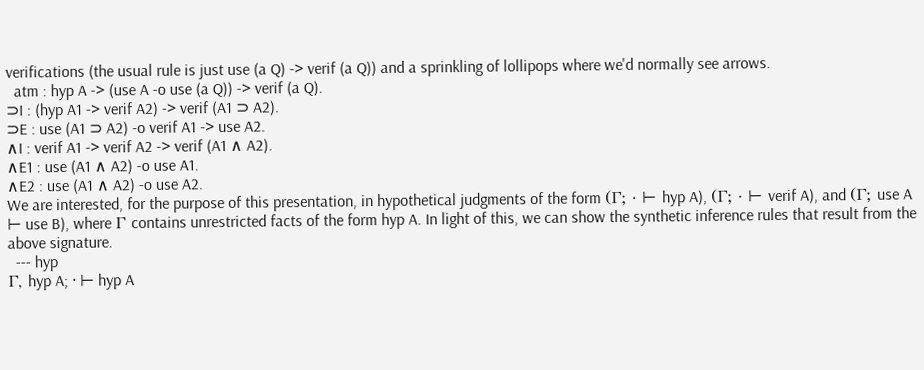verifications (the usual rule is just use (a Q) -> verif (a Q)) and a sprinkling of lollipops where we'd normally see arrows.
  atm : hyp A -> (use A -o use (a Q)) -> verif (a Q).
⊃I : (hyp A1 -> verif A2) -> verif (A1 ⊃ A2).
⊃E : use (A1 ⊃ A2) -o verif A1 -> use A2.
∧I : verif A1 -> verif A2 -> verif (A1 ∧ A2).
∧E1 : use (A1 ∧ A2) -o use A1.
∧E2 : use (A1 ∧ A2) -o use A2.
We are interested, for the purpose of this presentation, in hypothetical judgments of the form (Γ; · ⊢ hyp A), (Γ; · ⊢ verif A), and (Γ; use A ⊢ use B), where Γ contains unrestricted facts of the form hyp A. In light of this, we can show the synthetic inference rules that result from the above signature.
  --- hyp
Γ, hyp A; · ⊢ hyp A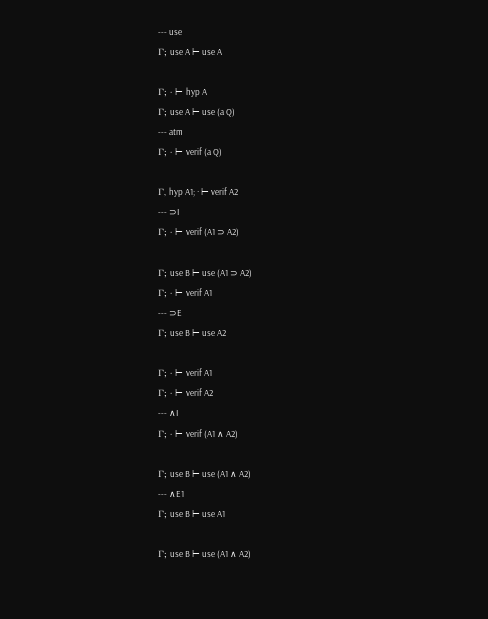--- use
Γ; use A ⊢ use A

Γ; · ⊢ hyp A
Γ; use A ⊢ use (a Q)
--- atm
Γ; · ⊢ verif (a Q)

Γ, hyp A1; · ⊢ verif A2
--- ⊃I
Γ; · ⊢ verif (A1 ⊃ A2)

Γ; use B ⊢ use (A1 ⊃ A2)
Γ; · ⊢ verif A1
--- ⊃E
Γ; use B ⊢ use A2

Γ; · ⊢ verif A1
Γ; · ⊢ verif A2
--- ∧I
Γ; · ⊢ verif (A1 ∧ A2)

Γ; use B ⊢ use (A1 ∧ A2)
--- ∧E1
Γ; use B ⊢ use A1

Γ; use B ⊢ use (A1 ∧ A2)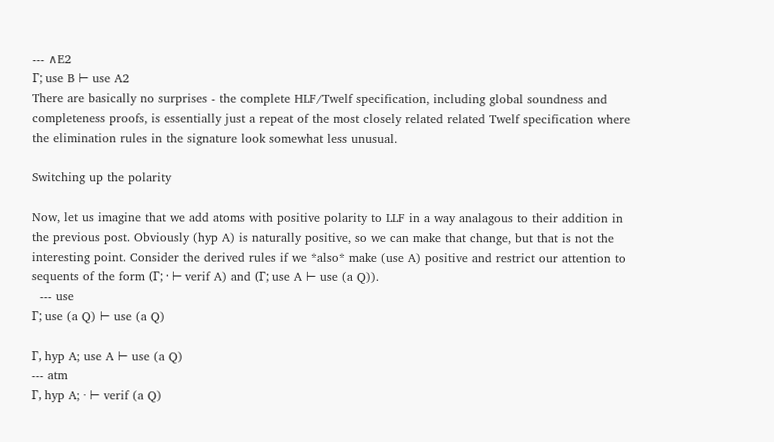--- ∧E2
Γ; use B ⊢ use A2
There are basically no surprises - the complete HLF/Twelf specification, including global soundness and completeness proofs, is essentially just a repeat of the most closely related related Twelf specification where the elimination rules in the signature look somewhat less unusual.

Switching up the polarity

Now, let us imagine that we add atoms with positive polarity to LLF in a way analagous to their addition in the previous post. Obviously (hyp A) is naturally positive, so we can make that change, but that is not the interesting point. Consider the derived rules if we *also* make (use A) positive and restrict our attention to sequents of the form (Γ; · ⊢ verif A) and (Γ; use A ⊢ use (a Q)).
  --- use
Γ; use (a Q) ⊢ use (a Q)

Γ, hyp A; use A ⊢ use (a Q)
--- atm
Γ, hyp A; · ⊢ verif (a Q)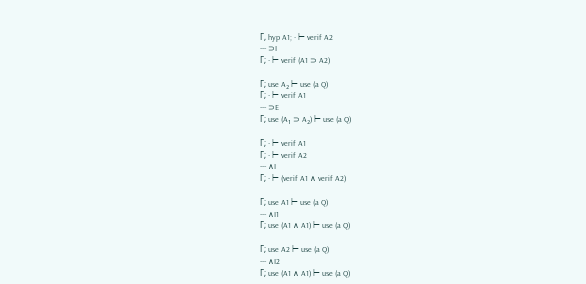Γ, hyp A1; · ⊢ verif A2
--- ⊃I
Γ; · ⊢ verif (A1 ⊃ A2)

Γ; use A₂ ⊢ use (a Q)
Γ; · ⊢ verif A1
--- ⊃E
Γ; use (A₁ ⊃ A₂) ⊢ use (a Q)

Γ; · ⊢ verif A1
Γ; · ⊢ verif A2
--- ∧I
Γ; · ⊢ (verif A1 ∧ verif A2)

Γ; use A1 ⊢ use (a Q)
--- ∧I1
Γ; use (A1 ∧ A1) ⊢ use (a Q)

Γ; use A2 ⊢ use (a Q)
--- ∧I2
Γ; use (A1 ∧ A1) ⊢ use (a Q)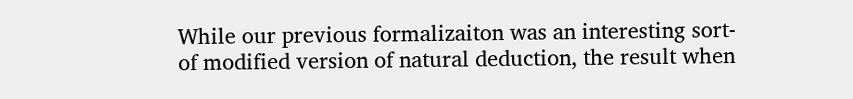While our previous formalizaiton was an interesting sort-of modified version of natural deduction, the result when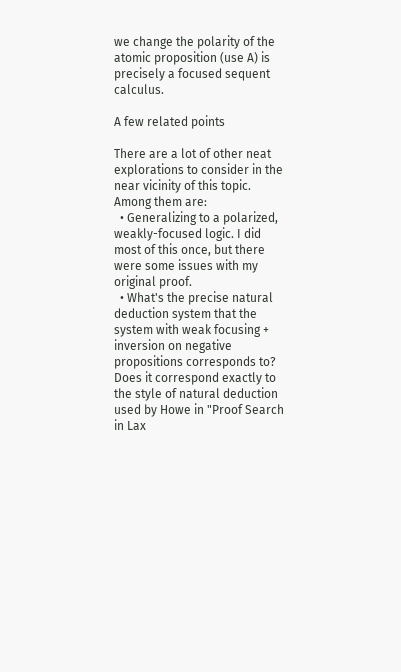we change the polarity of the atomic proposition (use A) is precisely a focused sequent calculus.

A few related points

There are a lot of other neat explorations to consider in the near vicinity of this topic. Among them are:
  • Generalizing to a polarized, weakly-focused logic. I did most of this once, but there were some issues with my original proof.
  • What's the precise natural deduction system that the system with weak focusing + inversion on negative propositions corresponds to? Does it correspond exactly to the style of natural deduction used by Howe in "Proof Search in Lax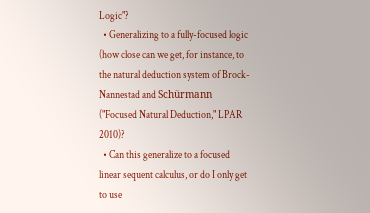Logic"?
  • Generalizing to a fully-focused logic (how close can we get, for instance, to the natural deduction system of Brock-Nannestad and Schürmann ("Focused Natural Deduction," LPAR 2010)?
  • Can this generalize to a focused linear sequent calculus, or do I only get to use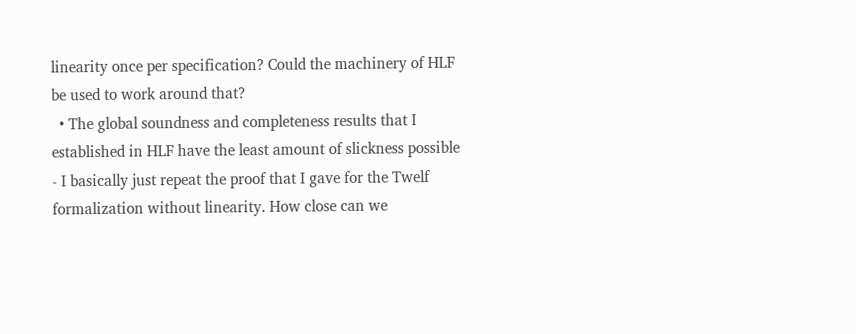linearity once per specification? Could the machinery of HLF be used to work around that?
  • The global soundness and completeness results that I established in HLF have the least amount of slickness possible - I basically just repeat the proof that I gave for the Twelf formalization without linearity. How close can we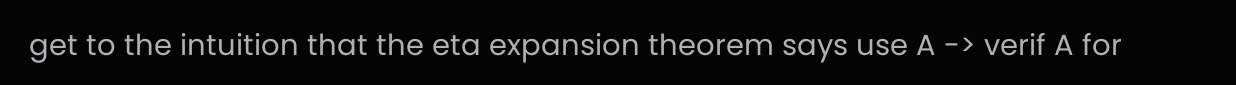get to the intuition that the eta expansion theorem says use A -> verif A for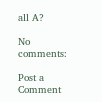all A?

No comments:

Post a Comment